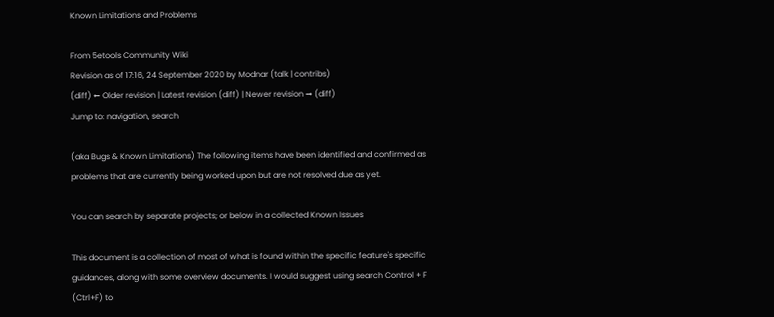Known Limitations and Problems

From 5etools Community Wiki
Revision as of 17:16, 24 September 2020 by Modnar (talk | contribs)
(diff) ← Older revision | Latest revision (diff) | Newer revision → (diff)
Jump to: navigation, search

(aka Bugs & Known Limitations) The following items have been identified and confirmed as problems that are currently being worked upon but are not resolved due as yet.

You can search by separate projects; or below in a collected Known Issues

This document is a collection of most of what is found within the specific feature's specific guidances, along with some overview documents. I would suggest using search Control + F (Ctrl+F) to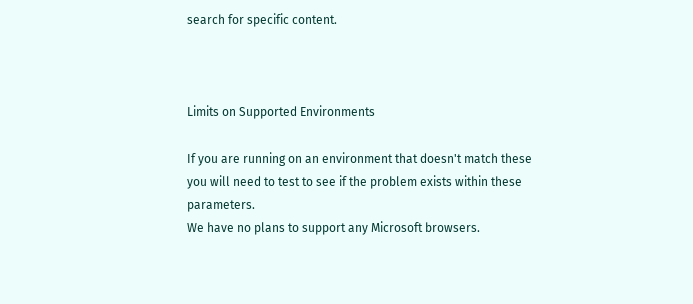search for specific content.



Limits on Supported Environments

If you are running on an environment that doesn't match these you will need to test to see if the problem exists within these parameters.
We have no plans to support any Microsoft browsers.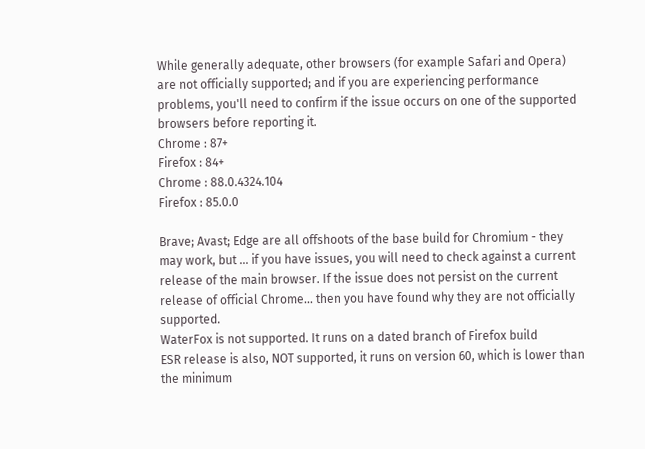While generally adequate, other browsers (for example Safari and Opera) are not officially supported; and if you are experiencing performance problems, you'll need to confirm if the issue occurs on one of the supported browsers before reporting it.
Chrome : 87+
Firefox : 84+
Chrome : 88.0.4324.104
Firefox : 85.0.0

Brave; Avast; Edge are all offshoots of the base build for Chromium - they may work, but ... if you have issues, you will need to check against a current release of the main browser. If the issue does not persist on the current release of official Chrome... then you have found why they are not officially supported.
WaterFox is not supported. It runs on a dated branch of Firefox build
ESR release is also, NOT supported, it runs on version 60, which is lower than the minimum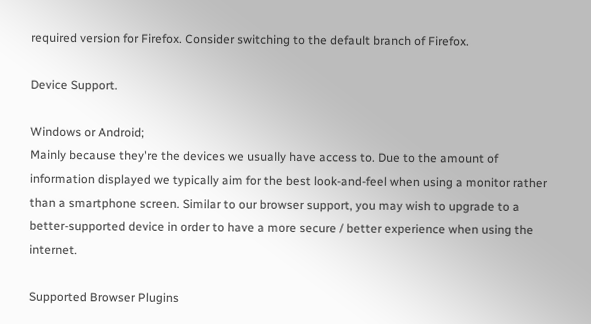required version for Firefox. Consider switching to the default branch of Firefox.

Device Support.

Windows or Android;
Mainly because they're the devices we usually have access to. Due to the amount of information displayed we typically aim for the best look-and-feel when using a monitor rather than a smartphone screen. Similar to our browser support, you may wish to upgrade to a better-supported device in order to have a more secure / better experience when using the internet.

Supported Browser Plugins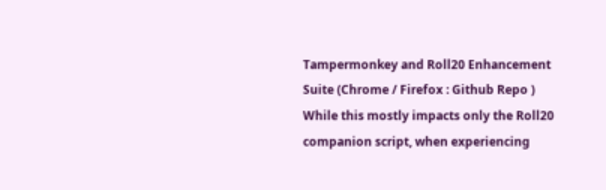Tampermonkey and Roll20 Enhancement Suite (Chrome / Firefox : Github Repo )
While this mostly impacts only the Roll20 companion script, when experiencing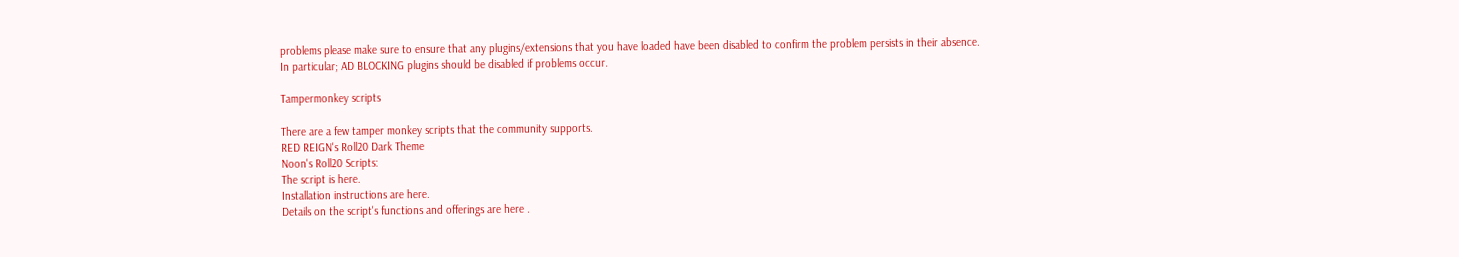problems please make sure to ensure that any plugins/extensions that you have loaded have been disabled to confirm the problem persists in their absence.
In particular; AD BLOCKING plugins should be disabled if problems occur.

Tampermonkey scripts

There are a few tamper monkey scripts that the community supports.
RED REIGN's Roll20 Dark Theme
Noon's Roll20 Scripts:
The script is here.
Installation instructions are here.
Details on the script's functions and offerings are here .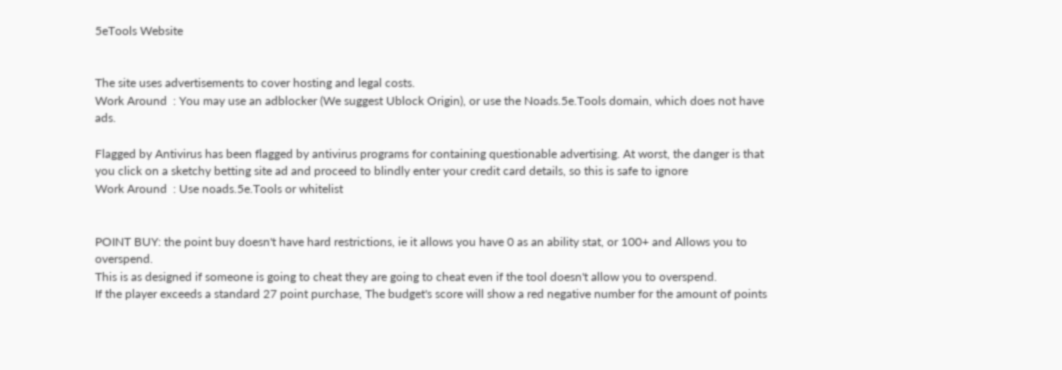5eTools Website


The site uses advertisements to cover hosting and legal costs.
Work Around  : You may use an adblocker (We suggest Ublock Origin), or use the Noads.5e.Tools domain, which does not have ads.

Flagged by Antivirus has been flagged by antivirus programs for containing questionable advertising. At worst, the danger is that you click on a sketchy betting site ad and proceed to blindly enter your credit card details, so this is safe to ignore
Work Around  : Use noads.5e.Tools or whitelist


POINT BUY: the point buy doesn't have hard restrictions, ie it allows you have 0 as an ability stat, or 100+ and Allows you to overspend.
This is as designed if someone is going to cheat they are going to cheat even if the tool doesn't allow you to overspend.
If the player exceeds a standard 27 point purchase, The budget's score will show a red negative number for the amount of points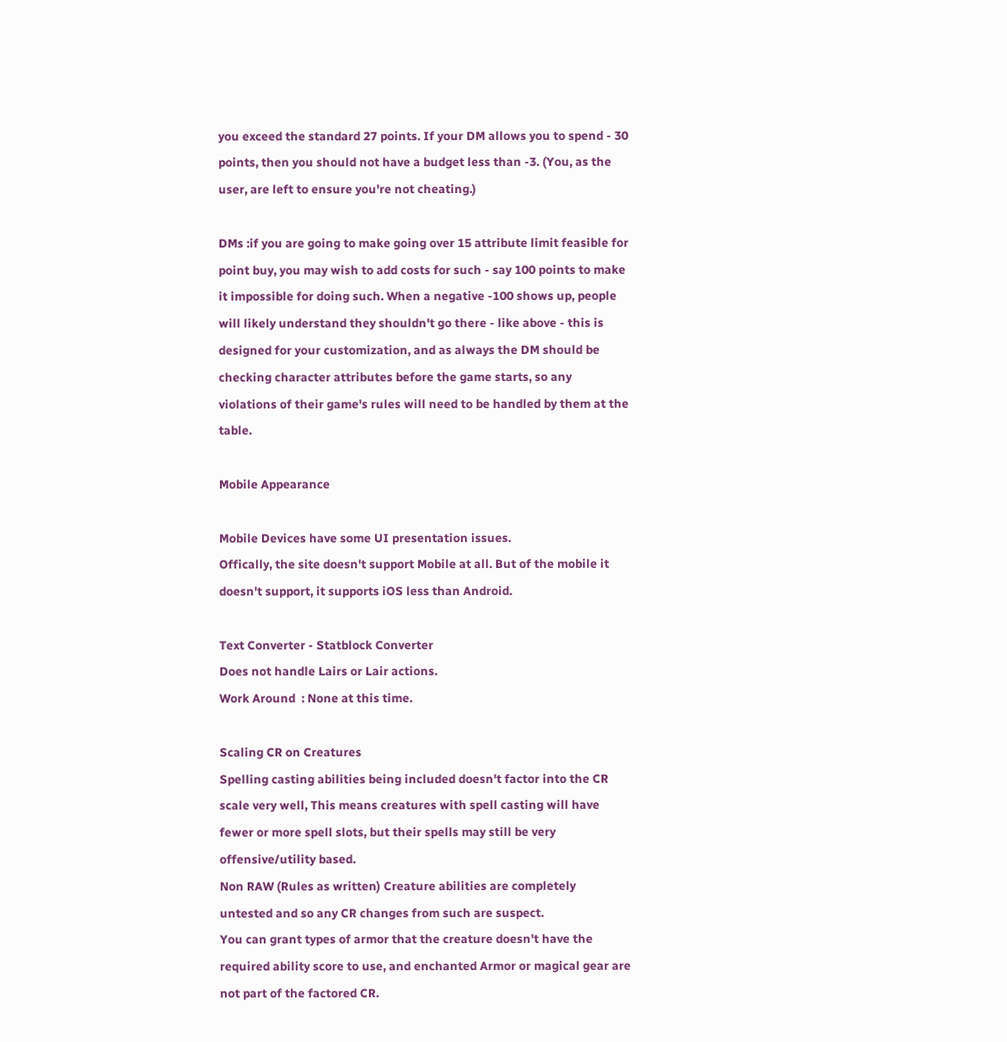you exceed the standard 27 points. If your DM allows you to spend - 30 points, then you should not have a budget less than -3. (You, as the user, are left to ensure you're not cheating.)

DMs :if you are going to make going over 15 attribute limit feasible for point buy, you may wish to add costs for such - say 100 points to make it impossible for doing such. When a negative -100 shows up, people will likely understand they shouldn't go there - like above - this is designed for your customization, and as always the DM should be checking character attributes before the game starts, so any violations of their game's rules will need to be handled by them at the table.

Mobile Appearance

Mobile Devices have some UI presentation issues.
Offically, the site doesn't support Mobile at all. But of the mobile it doesn't support, it supports iOS less than Android.

Text Converter - Statblock Converter
Does not handle Lairs or Lair actions.
Work Around  : None at this time.

Scaling CR on Creatures
Spelling casting abilities being included doesn't factor into the CR scale very well, This means creatures with spell casting will have fewer or more spell slots, but their spells may still be very offensive/utility based.
Non RAW (Rules as written) Creature abilities are completely untested and so any CR changes from such are suspect.
You can grant types of armor that the creature doesn't have the required ability score to use, and enchanted Armor or magical gear are not part of the factored CR.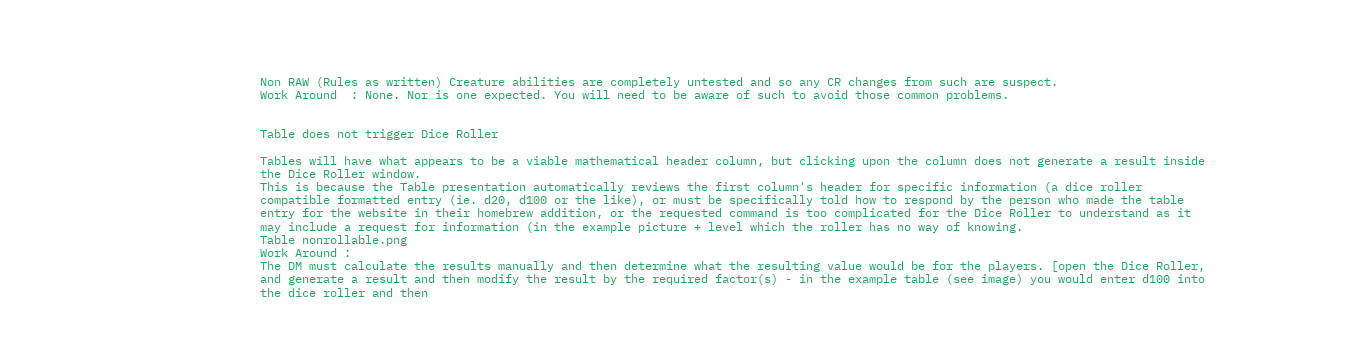Non RAW (Rules as written) Creature abilities are completely untested and so any CR changes from such are suspect.
Work Around  : None. Nor is one expected. You will need to be aware of such to avoid those common problems.


Table does not trigger Dice Roller

Tables will have what appears to be a viable mathematical header column, but clicking upon the column does not generate a result inside the Dice Roller window.
This is because the Table presentation automatically reviews the first column's header for specific information (a dice roller compatible formatted entry (ie. d20, d100 or the like), or must be specifically told how to respond by the person who made the table entry for the website in their homebrew addition, or the requested command is too complicated for the Dice Roller to understand as it may include a request for information (in the example picture + level which the roller has no way of knowing.
Table nonrollable.png
Work Around :
The DM must calculate the results manually and then determine what the resulting value would be for the players. [open the Dice Roller, and generate a result and then modify the result by the required factor(s) - in the example table (see image) you would enter d100 into the dice roller and then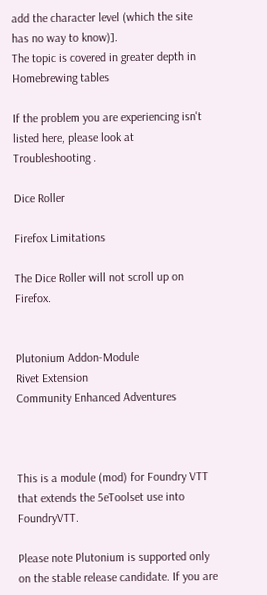add the character level (which the site has no way to know)].
The topic is covered in greater depth in Homebrewing tables

If the problem you are experiencing isn't listed here, please look at Troubleshooting .

Dice Roller

Firefox Limitations

The Dice Roller will not scroll up on Firefox.


Plutonium Addon-Module
Rivet Extension
Community Enhanced Adventures



This is a module (mod) for Foundry VTT that extends the 5eToolset use into FoundryVTT.

Please note Plutonium is supported only on the stable release candidate. If you are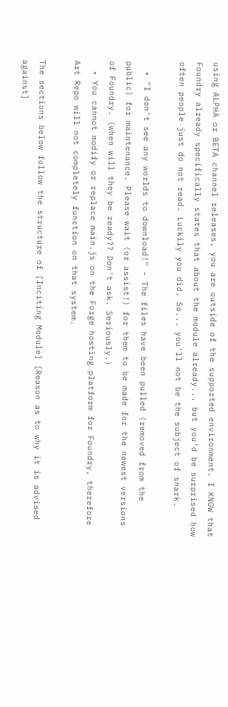using ALPHA or BETA channel releases, you are outside of the supported environment. I KNOW that Foundry already specifically states that about the module already... but you'd be surprised how often people just do not read. Luckily you did. So... you'll not be the subject of snark.

  • "I don't see any worlds to download!" - The files have been pulled (removed from the public) for maintenance. Please wait (or assist!) for them to be made for the newest versions of Foundry. (when will they be ready?? Don't ask. Seriously.)
  • You cannot modify or replace main.js on the Forge hosting platform for Foundry, therefore Art Repo will not completely function on that system.

The sections below follow the structure of [Inciting Module] [Reason as to why it is advised against]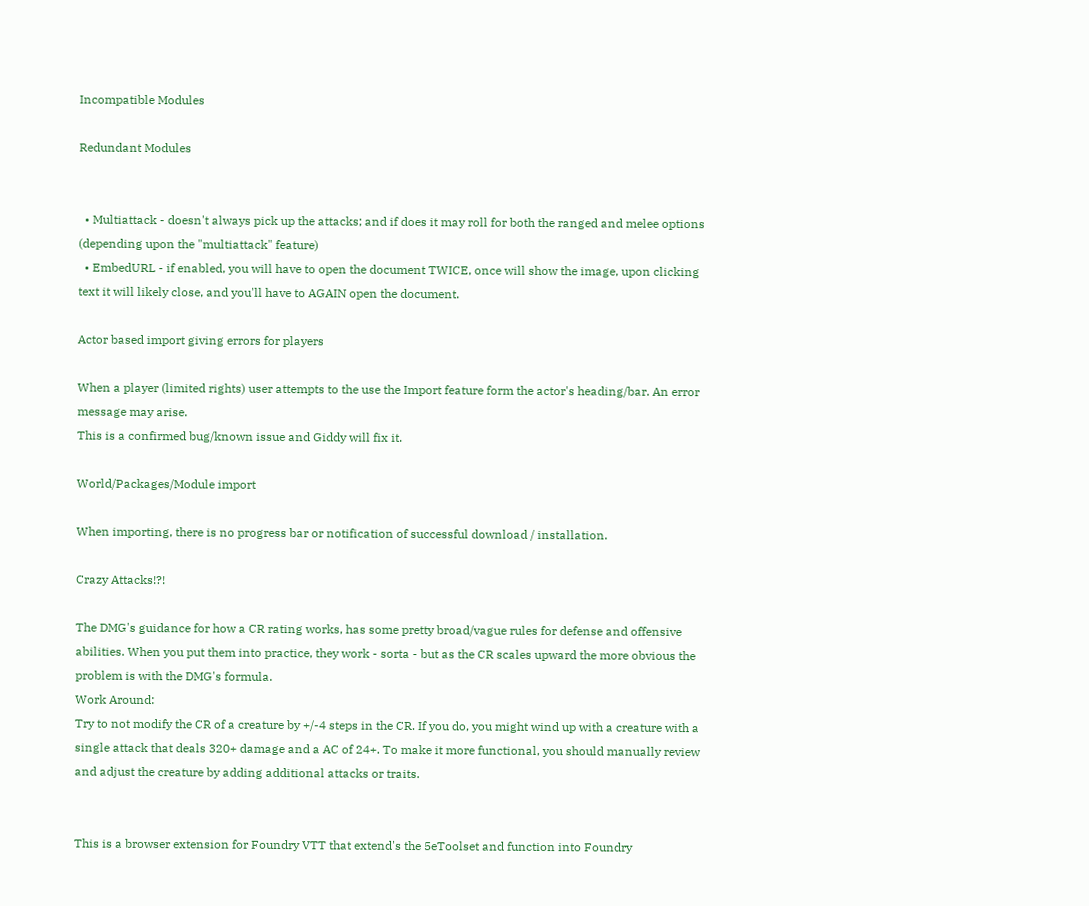Incompatible Modules

Redundant Modules


  • Multiattack - doesn't always pick up the attacks; and if does it may roll for both the ranged and melee options (depending upon the "multiattack" feature)
  • EmbedURL - if enabled, you will have to open the document TWICE, once will show the image, upon clicking text it will likely close, and you'll have to AGAIN open the document.

Actor based import giving errors for players

When a player (limited rights) user attempts to the use the Import feature form the actor's heading/bar. An error message may arise.
This is a confirmed bug/known issue and Giddy will fix it.

World/Packages/Module import

When importing, there is no progress bar or notification of successful download / installation.

Crazy Attacks!?!

The DMG's guidance for how a CR rating works, has some pretty broad/vague rules for defense and offensive abilities. When you put them into practice, they work - sorta - but as the CR scales upward the more obvious the problem is with the DMG's formula.
Work Around:
Try to not modify the CR of a creature by +/-4 steps in the CR. If you do, you might wind up with a creature with a single attack that deals 320+ damage and a AC of 24+. To make it more functional, you should manually review and adjust the creature by adding additional attacks or traits.


This is a browser extension for Foundry VTT that extend's the 5eToolset and function into Foundry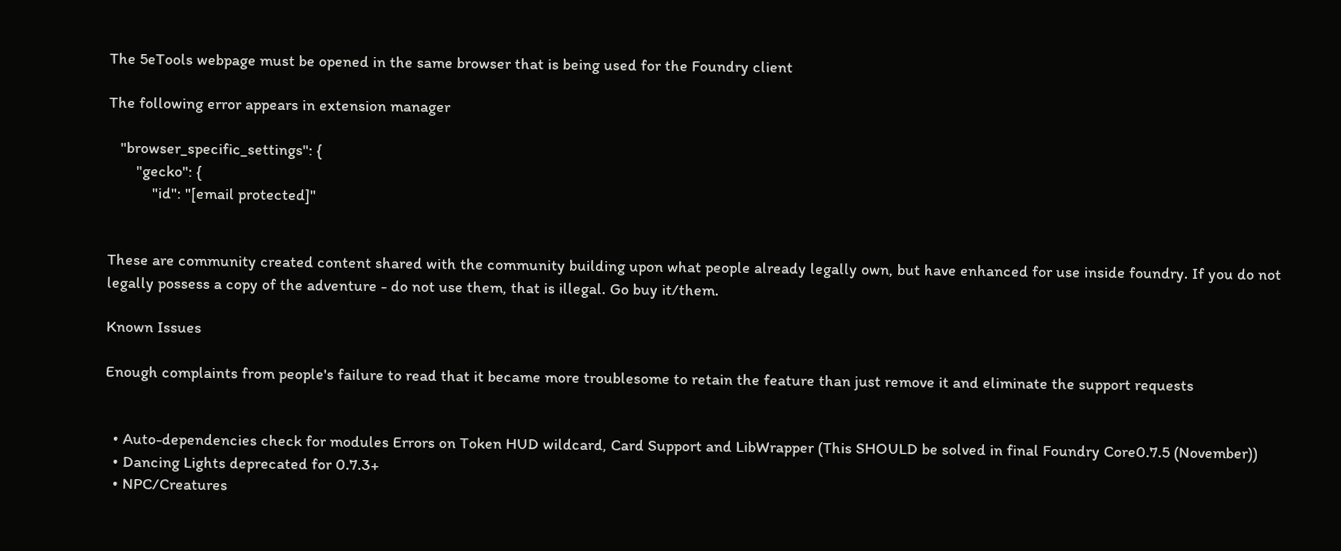The 5eTools webpage must be opened in the same browser that is being used for the Foundry client

The following error appears in extension manager

   "browser_specific_settings": {
       "gecko": {
           "id": "[email protected]"


These are community created content shared with the community building upon what people already legally own, but have enhanced for use inside foundry. If you do not legally possess a copy of the adventure - do not use them, that is illegal. Go buy it/them.

Known Issues

Enough complaints from people's failure to read that it became more troublesome to retain the feature than just remove it and eliminate the support requests


  • Auto-dependencies check for modules Errors on Token HUD wildcard, Card Support and LibWrapper (This SHOULD be solved in final Foundry Core0.7.5 (November))
  • Dancing Lights deprecated for 0.7.3+
  • NPC/Creatures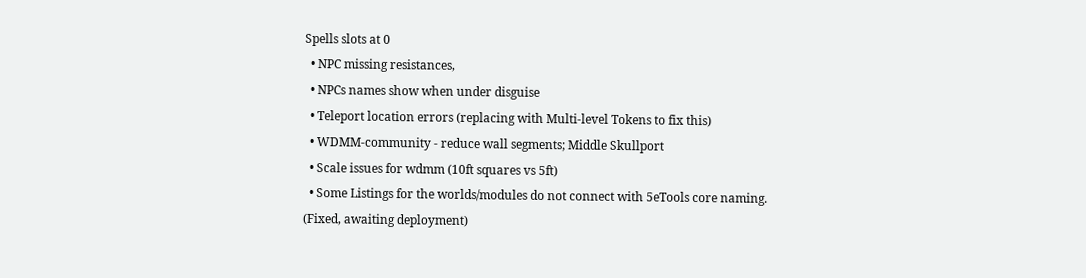Spells slots at 0
  • NPC missing resistances,
  • NPCs names show when under disguise
  • Teleport location errors (replacing with Multi-level Tokens to fix this)
  • WDMM-community - reduce wall segments; Middle Skullport
  • Scale issues for wdmm (10ft squares vs 5ft)
  • Some Listings for the worlds/modules do not connect with 5eTools core naming. (Fixed, awaiting deployment)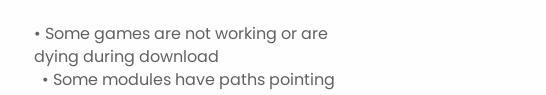• Some games are not working or are dying during download
  • Some modules have paths pointing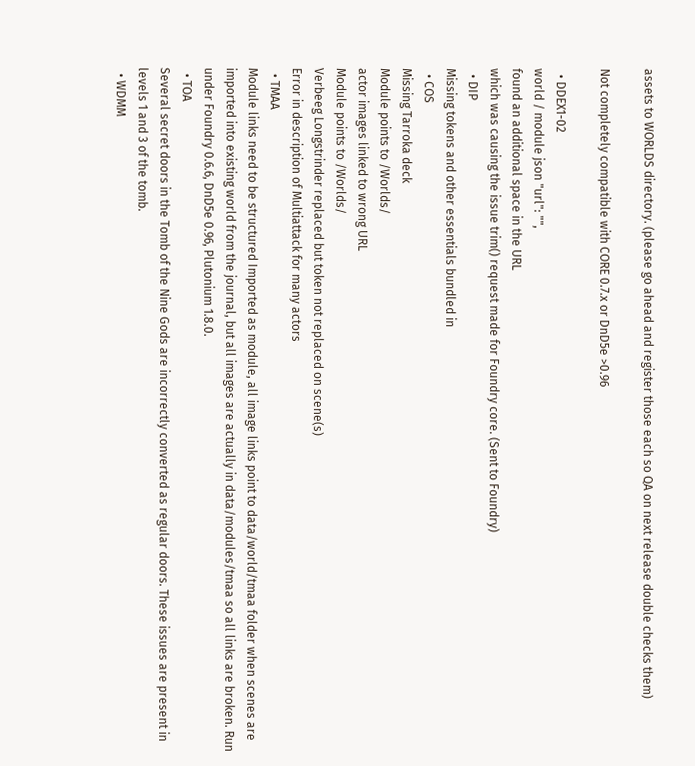assets to WORLDS directory. (please go ahead and register those each so QA on next release double checks them)

Not completely compatible with CORE 0.7.x or DnD5e >0.96

  • DDEX1-02
world / module json "url": "",
found an additional space in the URL
which was causing the issue trim() request made for Foundry core. (Sent to Foundry)
  • DIP
Missing tokens and other essentials bundled in
  • COS
Missing Tarroka deck
Module points to /Worlds/
actor images linked to wrong URL
Module points to /Worlds/
Verbeeg Longstrinder replaced but token not replaced on scene(s)
Error in description of Multiattack for many actors
  • TMAA
Module links need to be structured Imported as module, all image links point to data/world/tmaa folder when scenes are imported into existing world from the journal, but all images are actually in data/modules/tmaa so all links are broken. Run under Foundry 0.6.6, DnD5e 0.96, Plutonium 1.8.0.
  • TOA
Several secret doors in the Tomb of the Nine Gods are incorrectly converted as regular doors. These issues are present in levels 1 and 3 of the tomb.
  • WDMM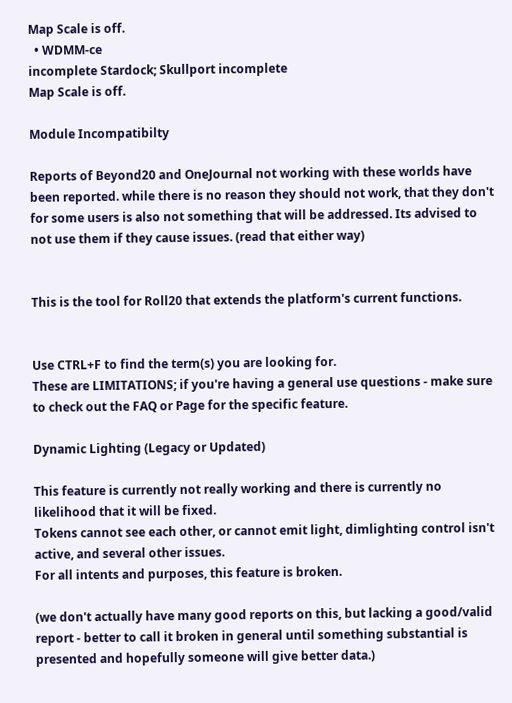Map Scale is off.
  • WDMM-ce
incomplete Stardock; Skullport incomplete
Map Scale is off.

Module Incompatibilty

Reports of Beyond20 and OneJournal not working with these worlds have been reported. while there is no reason they should not work, that they don't for some users is also not something that will be addressed. Its advised to not use them if they cause issues. (read that either way)


This is the tool for Roll20 that extends the platform's current functions.


Use CTRL+F to find the term(s) you are looking for.
These are LIMITATIONS; if you're having a general use questions - make sure to check out the FAQ or Page for the specific feature.

Dynamic Lighting (Legacy or Updated)

This feature is currently not really working and there is currently no likelihood that it will be fixed.
Tokens cannot see each other, or cannot emit light, dimlighting control isn't active, and several other issues.
For all intents and purposes, this feature is broken.

(we don't actually have many good reports on this, but lacking a good/valid report - better to call it broken in general until something substantial is presented and hopefully someone will give better data.)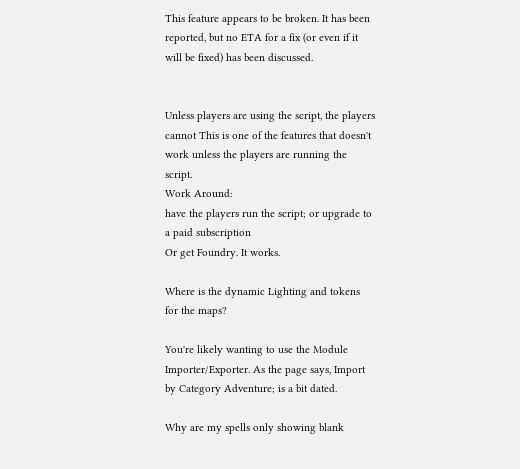This feature appears to be broken. It has been reported, but no ETA for a fix (or even if it will be fixed) has been discussed.


Unless players are using the script, the players cannot This is one of the features that doesn't work unless the players are running the script.
Work Around:
have the players run the script; or upgrade to a paid subscription
Or get Foundry. It works.

Where is the dynamic Lighting and tokens for the maps?

You're likely wanting to use the Module Importer/Exporter. As the page says, Import by Category Adventure; is a bit dated.

Why are my spells only showing blank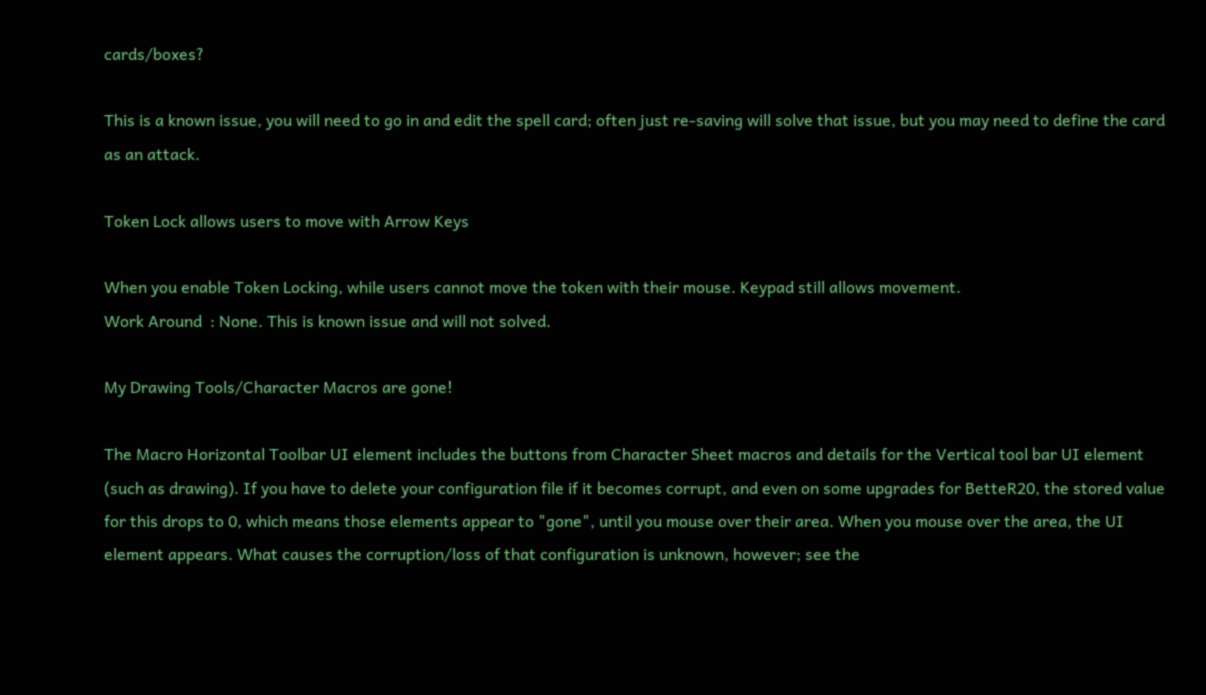cards/boxes?

This is a known issue, you will need to go in and edit the spell card; often just re-saving will solve that issue, but you may need to define the card as an attack.

Token Lock allows users to move with Arrow Keys

When you enable Token Locking, while users cannot move the token with their mouse. Keypad still allows movement.
Work Around  : None. This is known issue and will not solved.

My Drawing Tools/Character Macros are gone!

The Macro Horizontal Toolbar UI element includes the buttons from Character Sheet macros and details for the Vertical tool bar UI element (such as drawing). If you have to delete your configuration file if it becomes corrupt, and even on some upgrades for BetteR20, the stored value for this drops to 0, which means those elements appear to "gone", until you mouse over their area. When you mouse over the area, the UI element appears. What causes the corruption/loss of that configuration is unknown, however; see the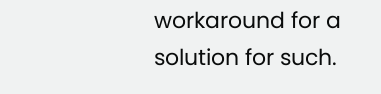workaround for a solution for such.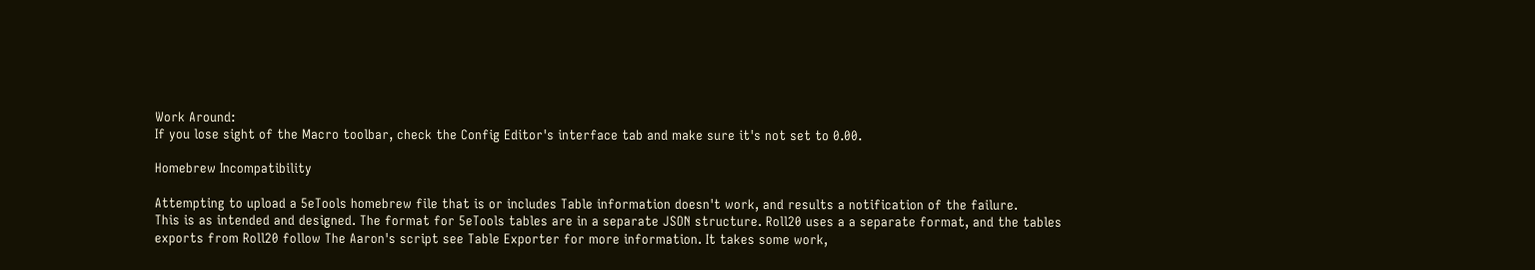Work Around:
If you lose sight of the Macro toolbar, check the Config Editor's interface tab and make sure it's not set to 0.00.

Homebrew Incompatibility

Attempting to upload a 5eTools homebrew file that is or includes Table information doesn't work, and results a notification of the failure.
This is as intended and designed. The format for 5eTools tables are in a separate JSON structure. Roll20 uses a a separate format, and the tables exports from Roll20 follow The Aaron's script see Table Exporter for more information. It takes some work,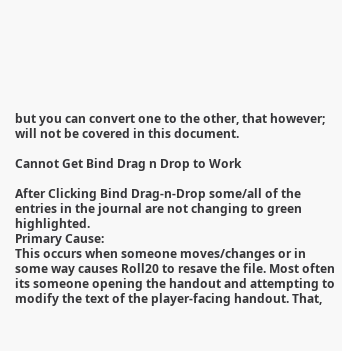but you can convert one to the other, that however; will not be covered in this document.

Cannot Get Bind Drag n Drop to Work

After Clicking Bind Drag-n-Drop some/all of the entries in the journal are not changing to green highlighted.
Primary Cause:
This occurs when someone moves/changes or in some way causes Roll20 to resave the file. Most often its someone opening the handout and attempting to modify the text of the player-facing handout. That,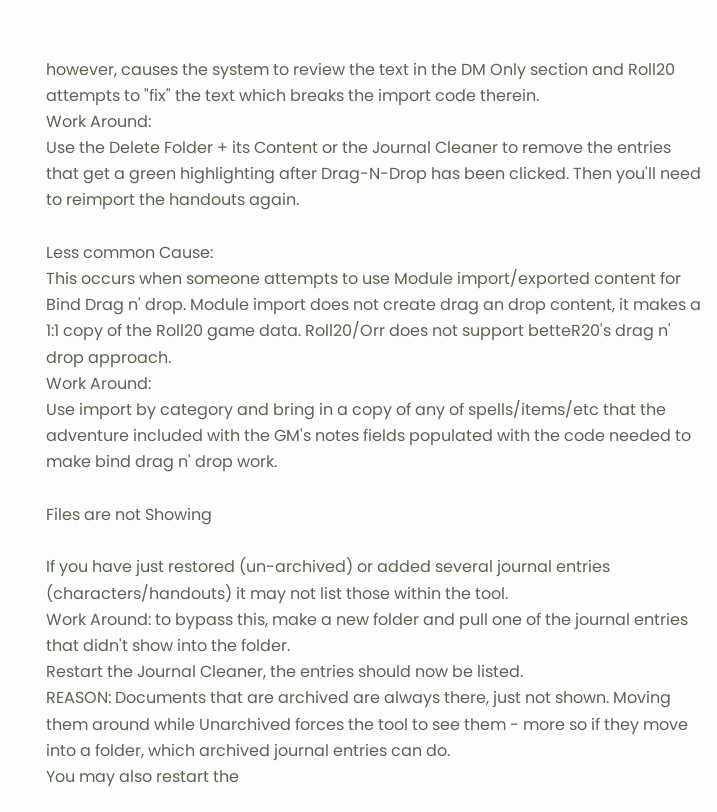however, causes the system to review the text in the DM Only section and Roll20 attempts to "fix" the text which breaks the import code therein.
Work Around:
Use the Delete Folder + its Content or the Journal Cleaner to remove the entries that get a green highlighting after Drag-N-Drop has been clicked. Then you'll need to reimport the handouts again.

Less common Cause:
This occurs when someone attempts to use Module import/exported content for Bind Drag n' drop. Module import does not create drag an drop content, it makes a 1:1 copy of the Roll20 game data. Roll20/Orr does not support betteR20's drag n' drop approach.
Work Around:
Use import by category and bring in a copy of any of spells/items/etc that the adventure included with the GM's notes fields populated with the code needed to make bind drag n' drop work.

Files are not Showing

If you have just restored (un-archived) or added several journal entries (characters/handouts) it may not list those within the tool.
Work Around: to bypass this, make a new folder and pull one of the journal entries that didn't show into the folder.
Restart the Journal Cleaner, the entries should now be listed.
REASON: Documents that are archived are always there, just not shown. Moving them around while Unarchived forces the tool to see them - more so if they move into a folder, which archived journal entries can do.
You may also restart the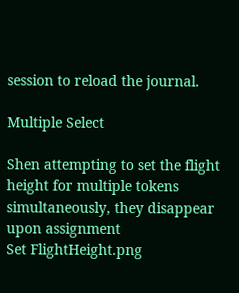session to reload the journal.

Multiple Select

Shen attempting to set the flight height for multiple tokens simultaneously, they disappear upon assignment
Set FlightHeight.png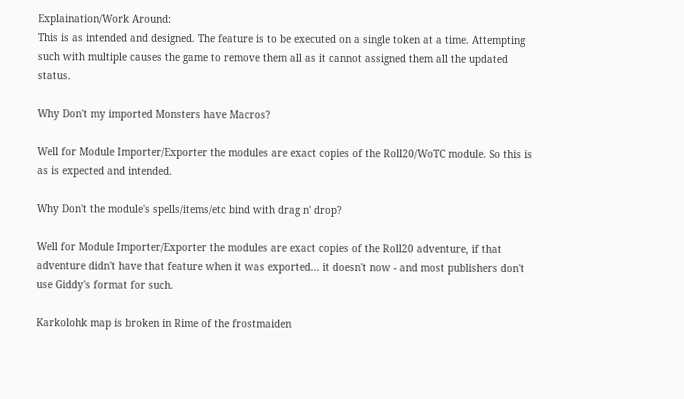Explaination/Work Around:
This is as intended and designed. The feature is to be executed on a single token at a time. Attempting such with multiple causes the game to remove them all as it cannot assigned them all the updated status.

Why Don't my imported Monsters have Macros?

Well for Module Importer/Exporter the modules are exact copies of the Roll20/WoTC module. So this is as is expected and intended.

Why Don't the module's spells/items/etc bind with drag n' drop?

Well for Module Importer/Exporter the modules are exact copies of the Roll20 adventure, if that adventure didn't have that feature when it was exported... it doesn't now - and most publishers don't use Giddy's format for such.

Karkolohk map is broken in Rime of the frostmaiden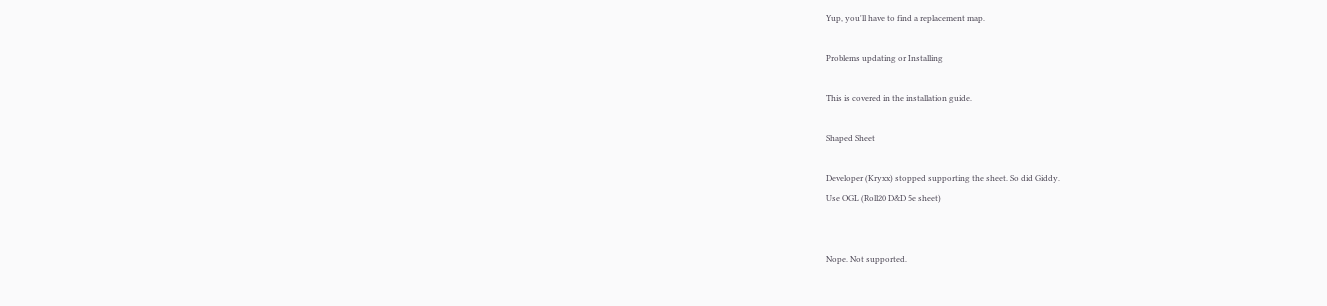Yup, you'll have to find a replacement map.

Problems updating or Installing

This is covered in the installation guide.

Shaped Sheet

Developer (Kryxx) stopped supporting the sheet. So did Giddy.
Use OGL (Roll20 D&D 5e sheet)


Nope. Not supported.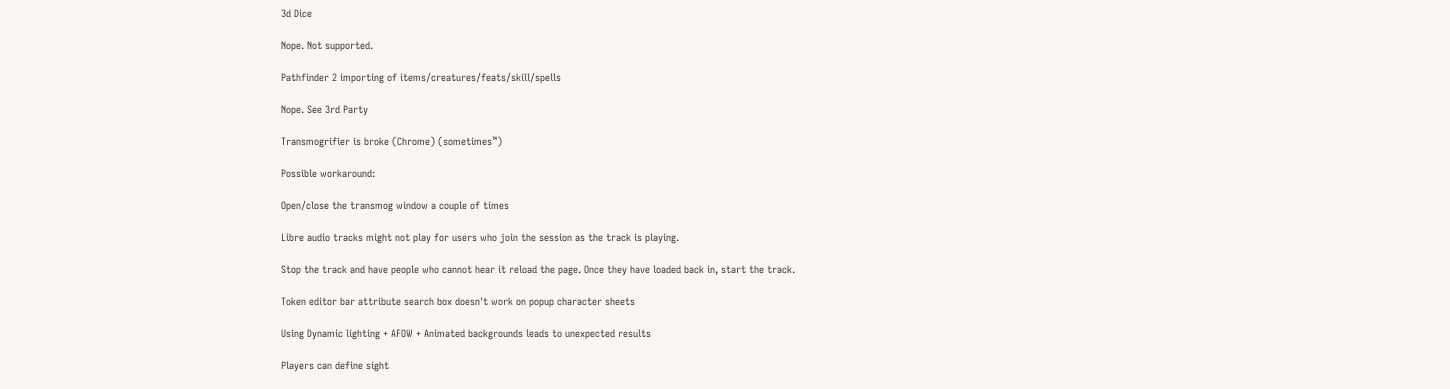3d Dice

Nope. Not supported.

Pathfinder 2 importing of items/creatures/feats/skill/spells

Nope. See 3rd Party

Transmogrifier is broke (Chrome) (sometimes™)

Possible workaround:

Open/close the transmog window a couple of times

Libre audio tracks might not play for users who join the session as the track is playing.

Stop the track and have people who cannot hear it reload the page. Once they have loaded back in, start the track.

Token editor bar attribute search box doesn't work on popup character sheets

Using Dynamic lighting + AFOW + Animated backgrounds leads to unexpected results

Players can define sight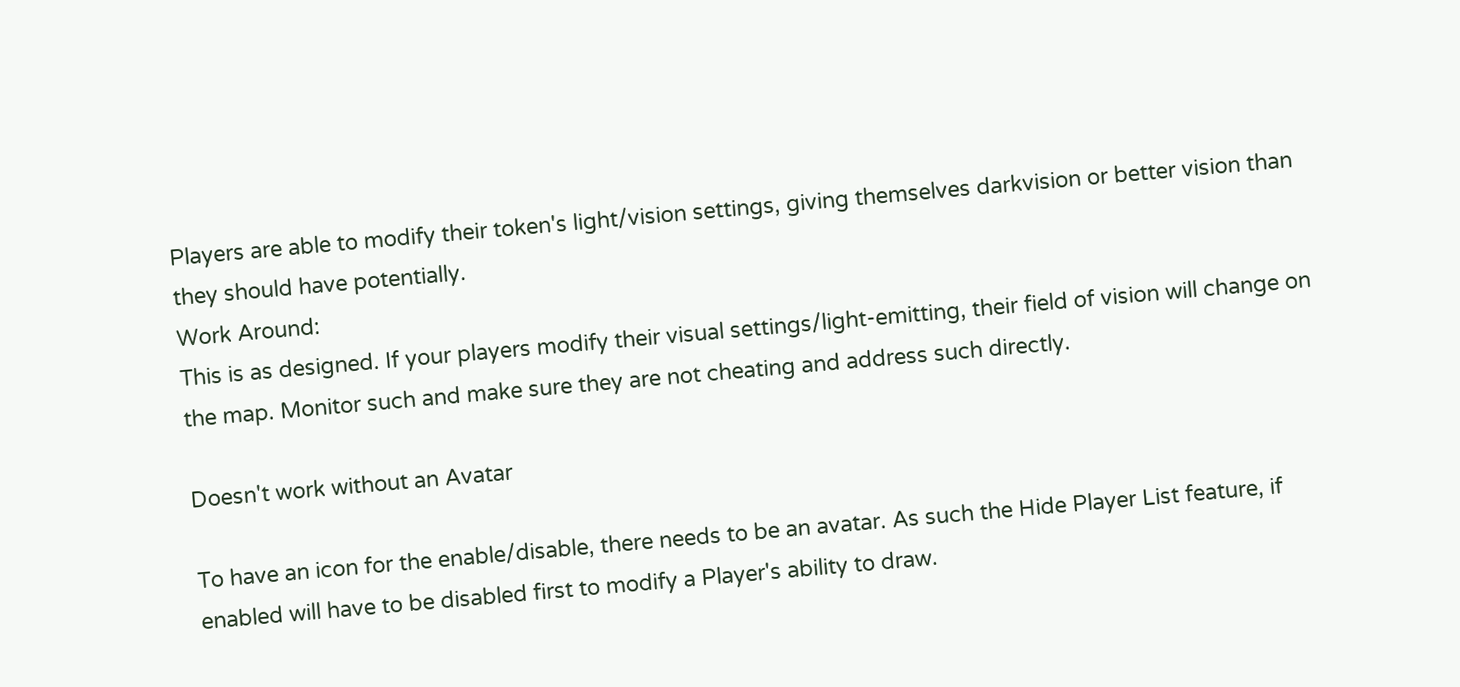Players are able to modify their token's light/vision settings, giving themselves darkvision or better vision than they should have potentially.
Work Around:
This is as designed. If your players modify their visual settings/light-emitting, their field of vision will change on the map. Monitor such and make sure they are not cheating and address such directly.

Doesn't work without an Avatar

To have an icon for the enable/disable, there needs to be an avatar. As such the Hide Player List feature, if enabled will have to be disabled first to modify a Player's ability to draw.